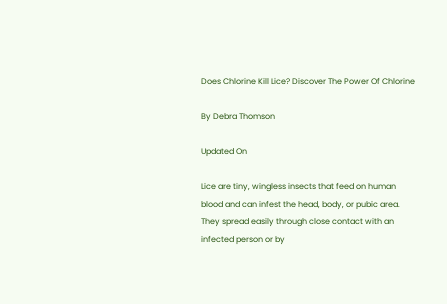Does Chlorine Kill Lice? Discover The Power Of Chlorine

By Debra Thomson

Updated On

Lice are tiny, wingless insects that feed on human blood and can infest the head, body, or pubic area. They spread easily through close contact with an infected person or by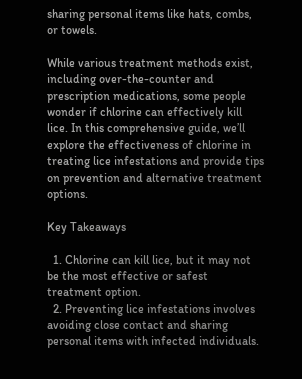sharing personal items like hats, combs, or towels.

While various treatment methods exist, including over-the-counter and prescription medications, some people wonder if chlorine can effectively kill lice. In this comprehensive guide, we’ll explore the effectiveness of chlorine in treating lice infestations and provide tips on prevention and alternative treatment options.

Key Takeaways

  1. Chlorine can kill lice, but it may not be the most effective or safest treatment option.
  2. Preventing lice infestations involves avoiding close contact and sharing personal items with infected individuals.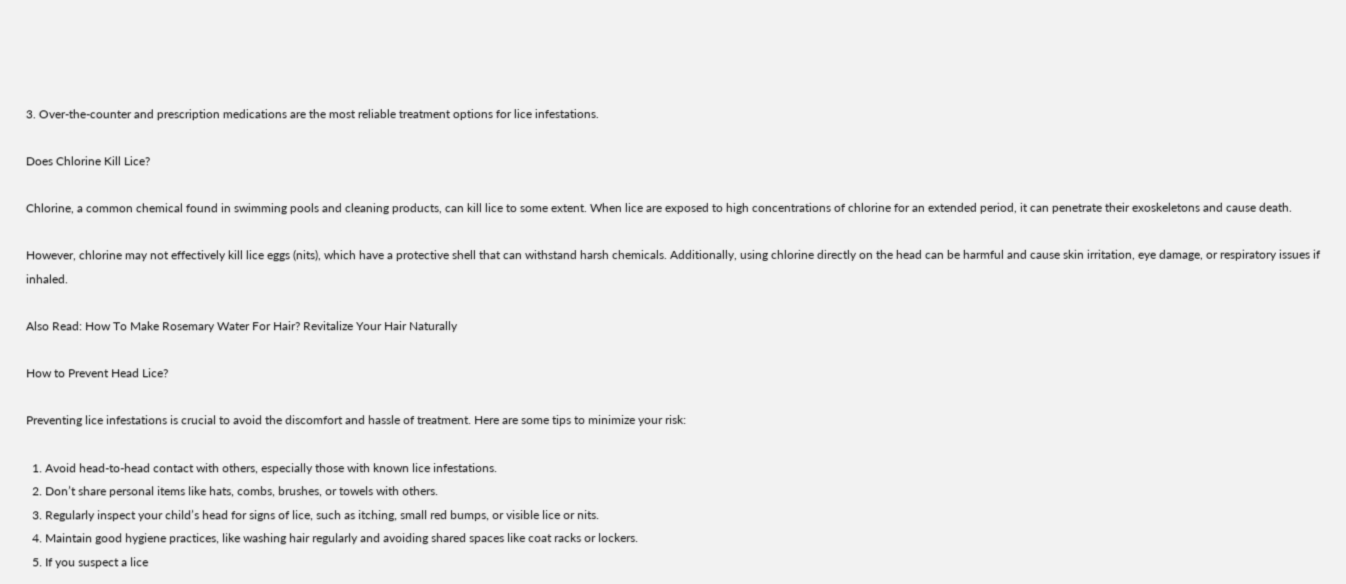3. Over-the-counter and prescription medications are the most reliable treatment options for lice infestations.

Does Chlorine Kill Lice?

Chlorine, a common chemical found in swimming pools and cleaning products, can kill lice to some extent. When lice are exposed to high concentrations of chlorine for an extended period, it can penetrate their exoskeletons and cause death.

However, chlorine may not effectively kill lice eggs (nits), which have a protective shell that can withstand harsh chemicals. Additionally, using chlorine directly on the head can be harmful and cause skin irritation, eye damage, or respiratory issues if inhaled.

Also Read: How To Make Rosemary Water For Hair? Revitalize Your Hair Naturally

How to Prevent Head Lice?

Preventing lice infestations is crucial to avoid the discomfort and hassle of treatment. Here are some tips to minimize your risk:

  1. Avoid head-to-head contact with others, especially those with known lice infestations.
  2. Don’t share personal items like hats, combs, brushes, or towels with others.
  3. Regularly inspect your child’s head for signs of lice, such as itching, small red bumps, or visible lice or nits.
  4. Maintain good hygiene practices, like washing hair regularly and avoiding shared spaces like coat racks or lockers.
  5. If you suspect a lice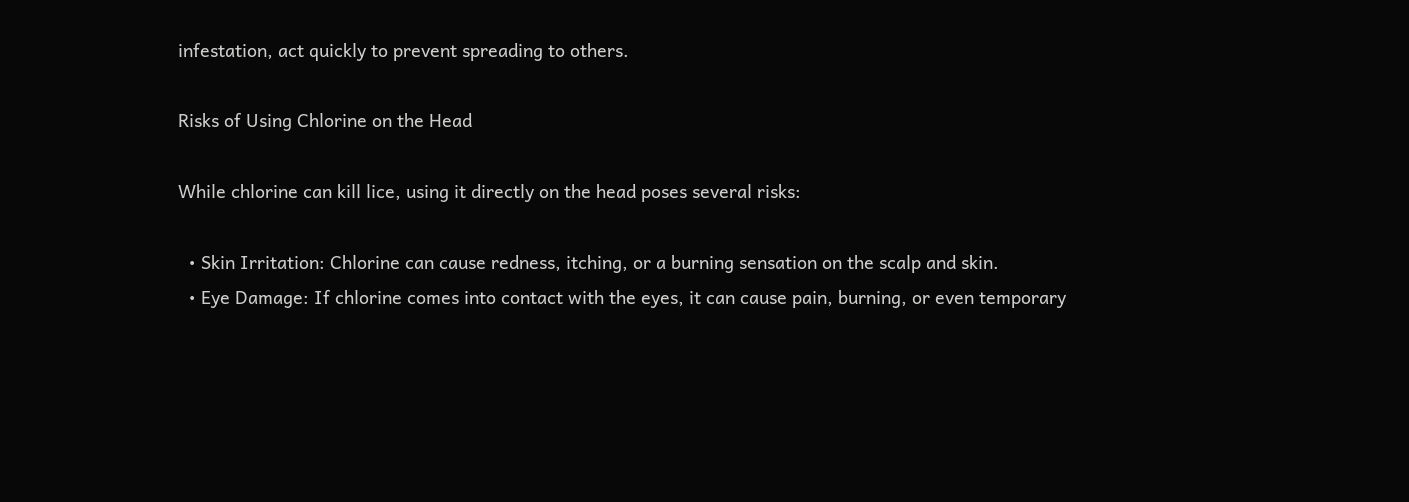infestation, act quickly to prevent spreading to others.

Risks of Using Chlorine on the Head

While chlorine can kill lice, using it directly on the head poses several risks:

  • Skin Irritation: Chlorine can cause redness, itching, or a burning sensation on the scalp and skin.
  • Eye Damage: If chlorine comes into contact with the eyes, it can cause pain, burning, or even temporary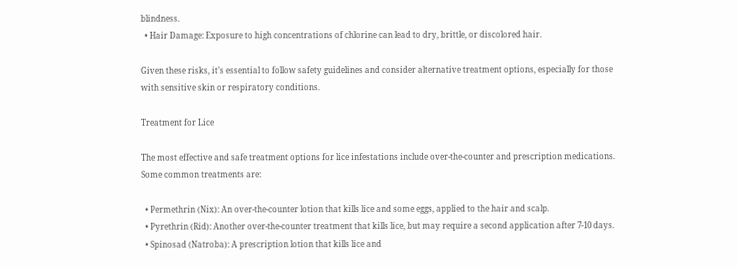blindness.
  • Hair Damage: Exposure to high concentrations of chlorine can lead to dry, brittle, or discolored hair.

Given these risks, it’s essential to follow safety guidelines and consider alternative treatment options, especially for those with sensitive skin or respiratory conditions.

Treatment for Lice

The most effective and safe treatment options for lice infestations include over-the-counter and prescription medications. Some common treatments are:

  • Permethrin (Nix): An over-the-counter lotion that kills lice and some eggs, applied to the hair and scalp.
  • Pyrethrin (Rid): Another over-the-counter treatment that kills lice, but may require a second application after 7-10 days.
  • Spinosad (Natroba): A prescription lotion that kills lice and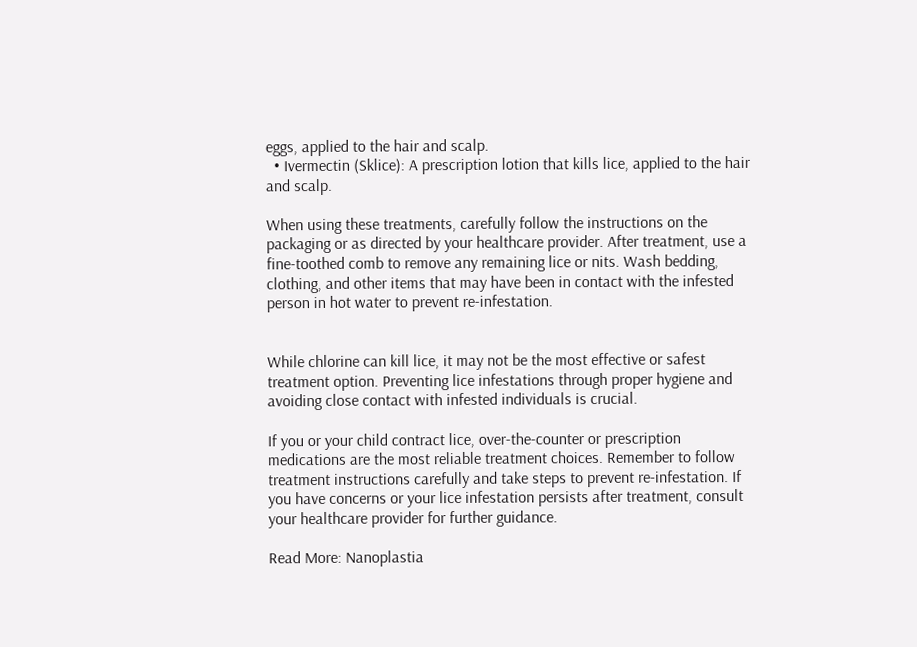eggs, applied to the hair and scalp.
  • Ivermectin (Sklice): A prescription lotion that kills lice, applied to the hair and scalp.

When using these treatments, carefully follow the instructions on the packaging or as directed by your healthcare provider. After treatment, use a fine-toothed comb to remove any remaining lice or nits. Wash bedding, clothing, and other items that may have been in contact with the infested person in hot water to prevent re-infestation.


While chlorine can kill lice, it may not be the most effective or safest treatment option. Preventing lice infestations through proper hygiene and avoiding close contact with infested individuals is crucial.

If you or your child contract lice, over-the-counter or prescription medications are the most reliable treatment choices. Remember to follow treatment instructions carefully and take steps to prevent re-infestation. If you have concerns or your lice infestation persists after treatment, consult your healthcare provider for further guidance.

Read More: Nanoplastia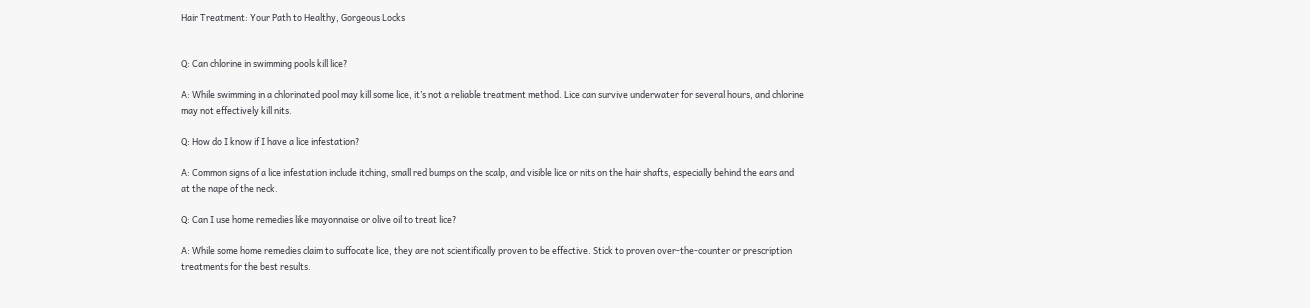Hair Treatment: Your Path to Healthy, Gorgeous Locks


Q: Can chlorine in swimming pools kill lice?

A: While swimming in a chlorinated pool may kill some lice, it’s not a reliable treatment method. Lice can survive underwater for several hours, and chlorine may not effectively kill nits.

Q: How do I know if I have a lice infestation?

A: Common signs of a lice infestation include itching, small red bumps on the scalp, and visible lice or nits on the hair shafts, especially behind the ears and at the nape of the neck.

Q: Can I use home remedies like mayonnaise or olive oil to treat lice?

A: While some home remedies claim to suffocate lice, they are not scientifically proven to be effective. Stick to proven over-the-counter or prescription treatments for the best results.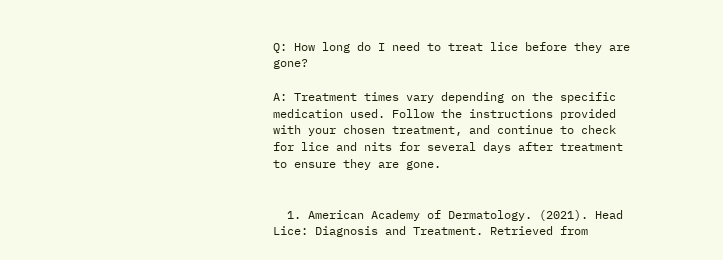Q: How long do I need to treat lice before they are gone?

A: Treatment times vary depending on the specific medication used. Follow the instructions provided with your chosen treatment, and continue to check for lice and nits for several days after treatment to ensure they are gone.


  1. American Academy of Dermatology. (2021). Head Lice: Diagnosis and Treatment. Retrieved from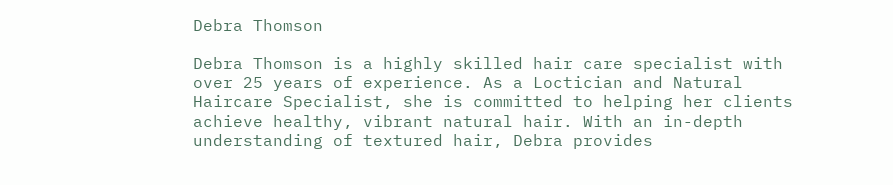Debra Thomson

Debra Thomson is a highly skilled hair care specialist with over 25 years of experience. As a Loctician and Natural Haircare Specialist, she is committed to helping her clients achieve healthy, vibrant natural hair. With an in-depth understanding of textured hair, Debra provides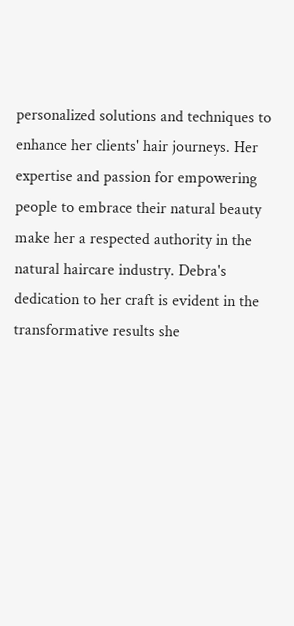personalized solutions and techniques to enhance her clients' hair journeys. Her expertise and passion for empowering people to embrace their natural beauty make her a respected authority in the natural haircare industry. Debra's dedication to her craft is evident in the transformative results she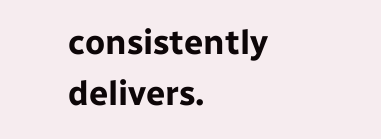consistently delivers.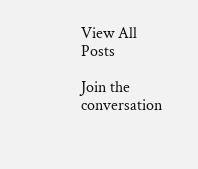View All Posts

Join the conversation